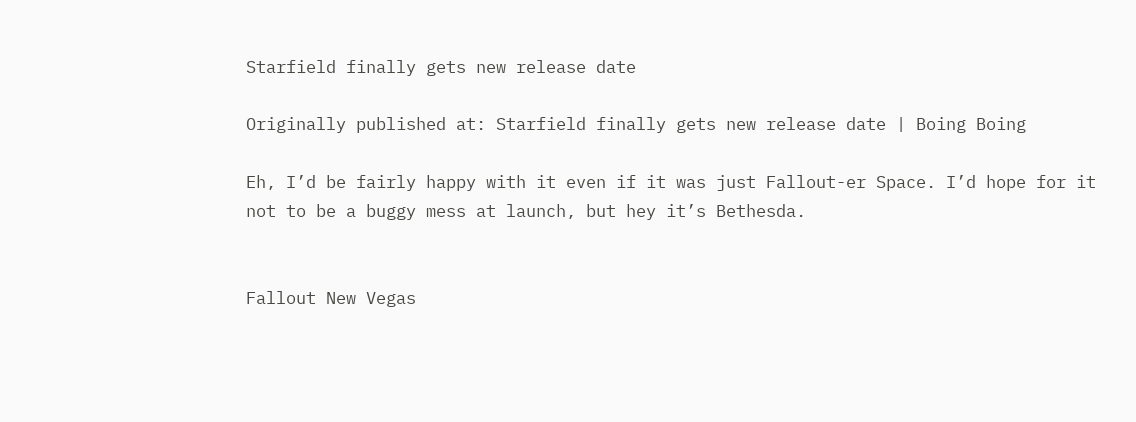Starfield finally gets new release date

Originally published at: Starfield finally gets new release date | Boing Boing

Eh, I’d be fairly happy with it even if it was just Fallout-er Space. I’d hope for it not to be a buggy mess at launch, but hey it’s Bethesda.


Fallout New Vegas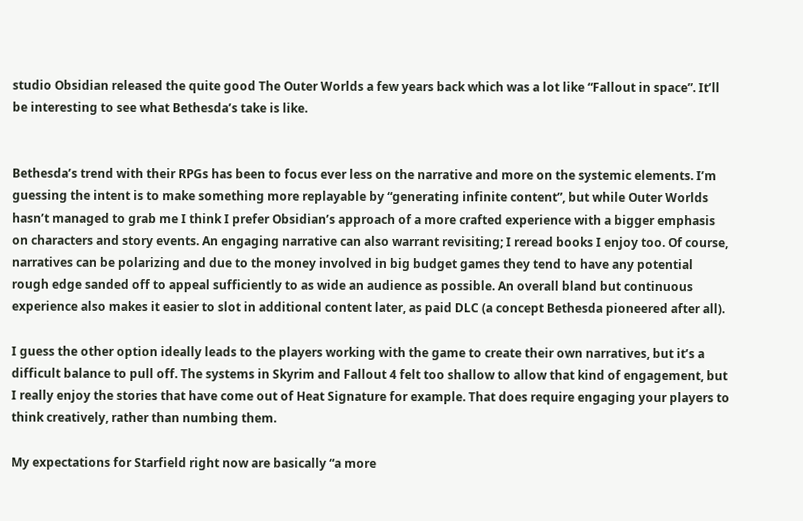studio Obsidian released the quite good The Outer Worlds a few years back which was a lot like “Fallout in space”. It’ll be interesting to see what Bethesda’s take is like.


Bethesda’s trend with their RPGs has been to focus ever less on the narrative and more on the systemic elements. I’m guessing the intent is to make something more replayable by “generating infinite content”, but while Outer Worlds hasn’t managed to grab me I think I prefer Obsidian’s approach of a more crafted experience with a bigger emphasis on characters and story events. An engaging narrative can also warrant revisiting; I reread books I enjoy too. Of course, narratives can be polarizing and due to the money involved in big budget games they tend to have any potential rough edge sanded off to appeal sufficiently to as wide an audience as possible. An overall bland but continuous experience also makes it easier to slot in additional content later, as paid DLC (a concept Bethesda pioneered after all).

I guess the other option ideally leads to the players working with the game to create their own narratives, but it’s a difficult balance to pull off. The systems in Skyrim and Fallout 4 felt too shallow to allow that kind of engagement, but I really enjoy the stories that have come out of Heat Signature for example. That does require engaging your players to think creatively, rather than numbing them.

My expectations for Starfield right now are basically “a more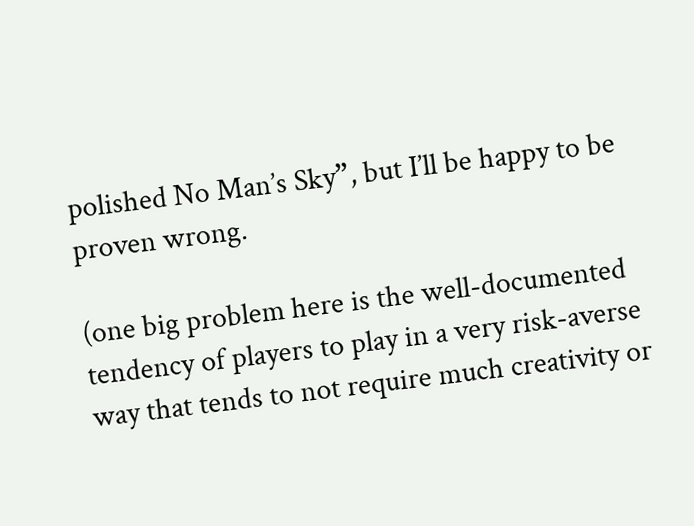polished No Man’s Sky”, but I’ll be happy to be proven wrong.

(one big problem here is the well-documented tendency of players to play in a very risk-averse way that tends to not require much creativity or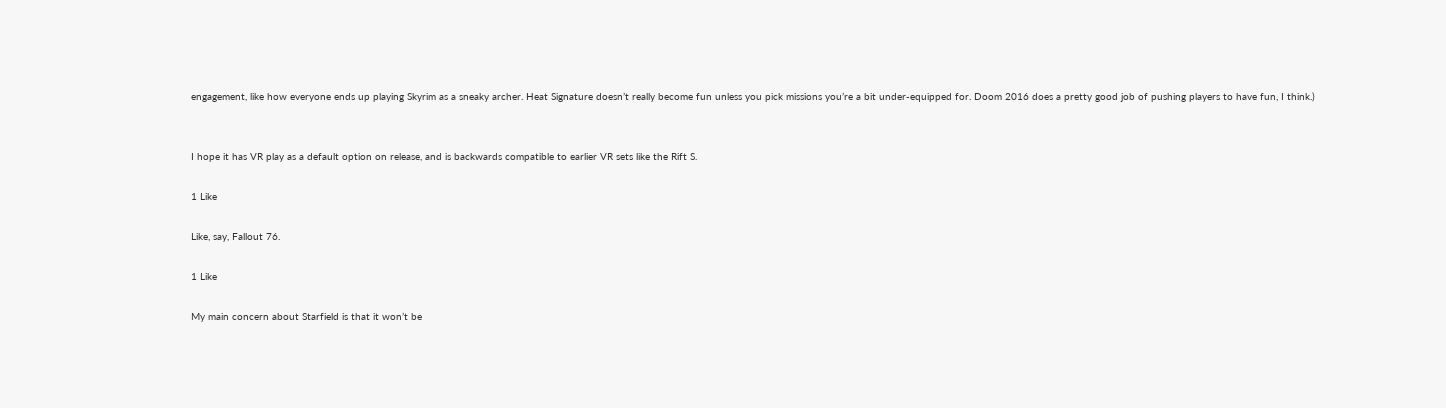engagement, like how everyone ends up playing Skyrim as a sneaky archer. Heat Signature doesn’t really become fun unless you pick missions you’re a bit under-equipped for. Doom 2016 does a pretty good job of pushing players to have fun, I think.)


I hope it has VR play as a default option on release, and is backwards compatible to earlier VR sets like the Rift S.

1 Like

Like, say, Fallout 76.

1 Like

My main concern about Starfield is that it won’t be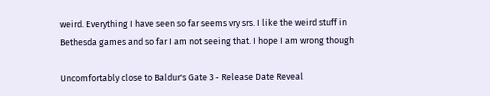weird. Everything I have seen so far seems vry srs. I like the weird stuff in Bethesda games and so far I am not seeing that. I hope I am wrong though

Uncomfortably close to Baldur's Gate 3 - Release Date Reveal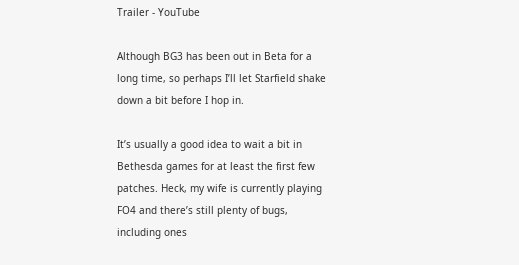Trailer - YouTube

Although BG3 has been out in Beta for a long time, so perhaps I’ll let Starfield shake down a bit before I hop in.

It’s usually a good idea to wait a bit in Bethesda games for at least the first few patches. Heck, my wife is currently playing FO4 and there’s still plenty of bugs, including ones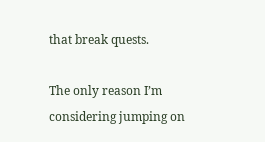that break quests.

The only reason I’m considering jumping on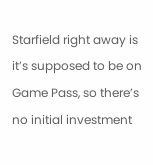Starfield right away is it’s supposed to be on Game Pass, so there’s no initial investment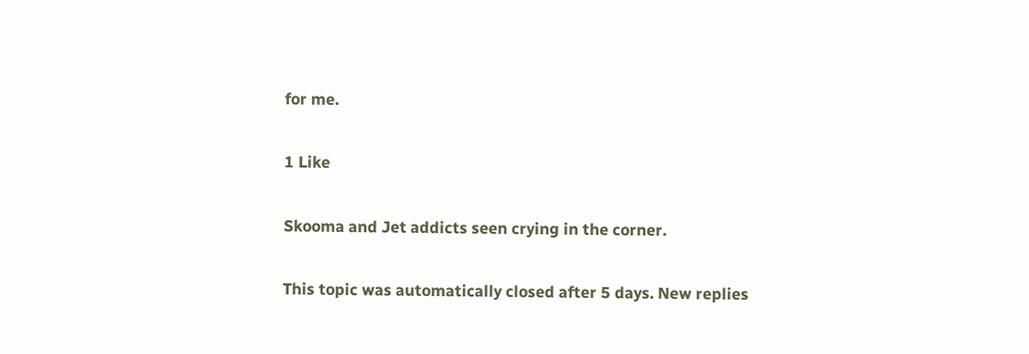for me.

1 Like

Skooma and Jet addicts seen crying in the corner.

This topic was automatically closed after 5 days. New replies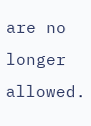are no longer allowed.